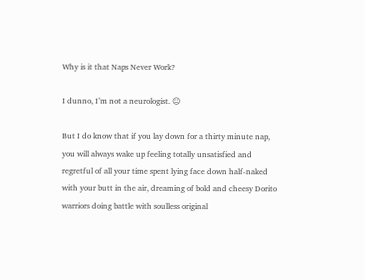Why is it that Naps Never Work?

I dunno, I’m not a neurologist. 😐

But I do know that if you lay down for a thirty minute nap, you will always wake up feeling totally unsatisfied and regretful of all your time spent lying face down half-naked with your butt in the air, dreaming of bold and cheesy Dorito warriors doing battle with soulless original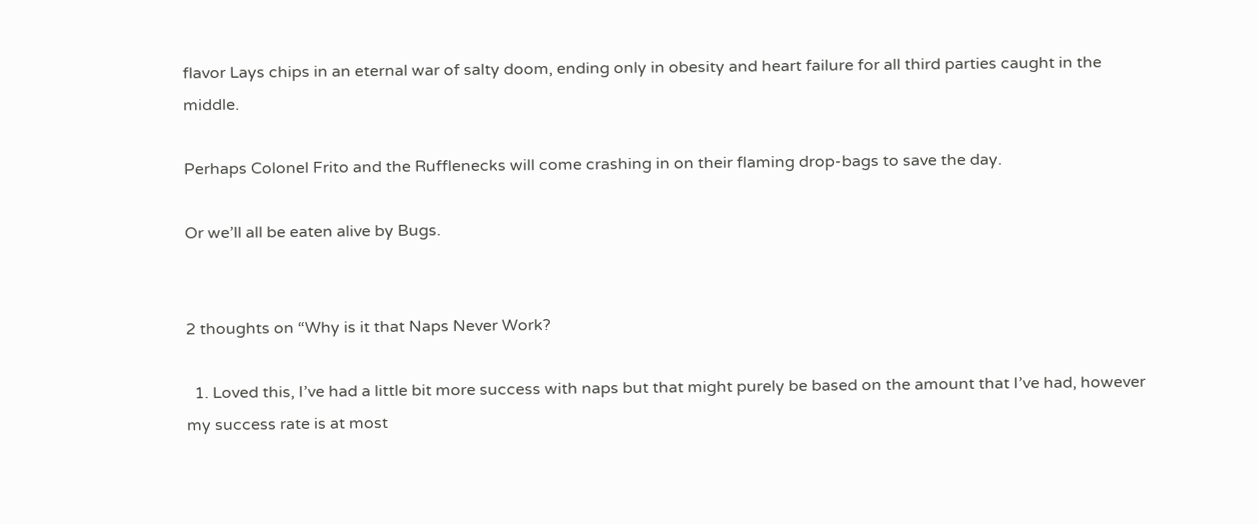flavor Lays chips in an eternal war of salty doom, ending only in obesity and heart failure for all third parties caught in the middle.

Perhaps Colonel Frito and the Rufflenecks will come crashing in on their flaming drop-bags to save the day.

Or we’ll all be eaten alive by Bugs.


2 thoughts on “Why is it that Naps Never Work?

  1. Loved this, I’ve had a little bit more success with naps but that might purely be based on the amount that I’ve had, however my success rate is at most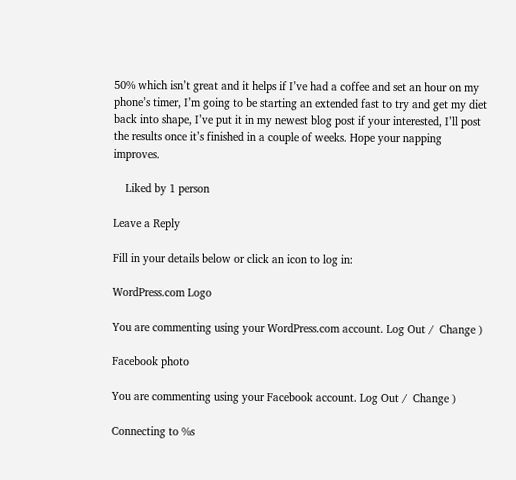50% which isn’t great and it helps if I’ve had a coffee and set an hour on my phone’s timer, I’m going to be starting an extended fast to try and get my diet back into shape, I’ve put it in my newest blog post if your interested, I’ll post the results once it’s finished in a couple of weeks. Hope your napping improves.

    Liked by 1 person

Leave a Reply

Fill in your details below or click an icon to log in:

WordPress.com Logo

You are commenting using your WordPress.com account. Log Out /  Change )

Facebook photo

You are commenting using your Facebook account. Log Out /  Change )

Connecting to %s